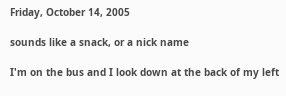Friday, October 14, 2005

sounds like a snack, or a nick name

I'm on the bus and I look down at the back of my left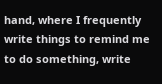hand, where I frequently write things to remind me to do something, write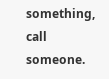something, call someone.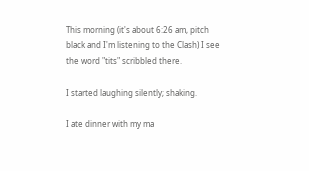This morning (it's about 6:26 am, pitch black and I'm listening to the Clash) I see the word "tits" scribbled there.

I started laughing silently; shaking.

I ate dinner with my ma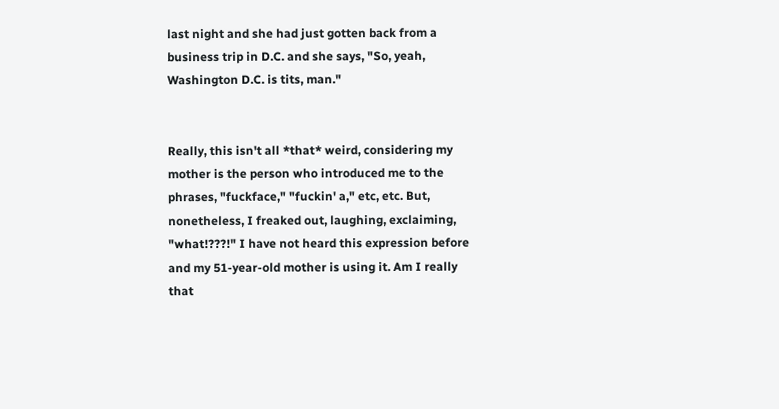last night and she had just gotten back from a business trip in D.C. and she says, "So, yeah, Washington D.C. is tits, man."


Really, this isn't all *that* weird, considering my mother is the person who introduced me to the phrases, "fuckface," "fuckin' a," etc, etc. But, nonetheless, I freaked out, laughing, exclaiming, "what!???!" I have not heard this expression before and my 51-year-old mother is using it. Am I really that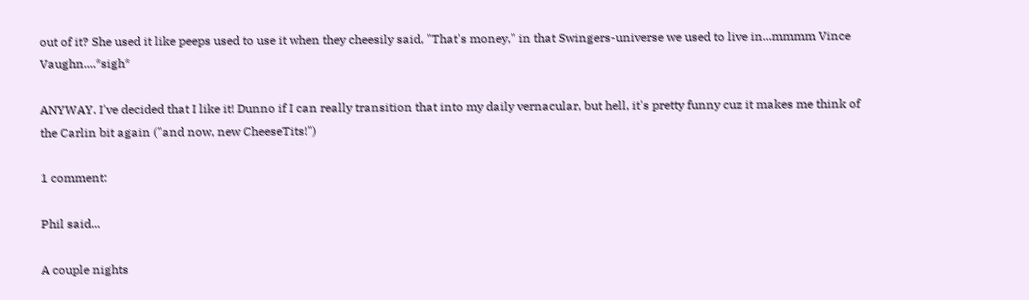out of it? She used it like peeps used to use it when they cheesily said, "That's money," in that Swingers-universe we used to live in...mmmm Vince Vaughn....*sigh*

ANYWAY. I've decided that I like it! Dunno if I can really transition that into my daily vernacular, but hell, it's pretty funny cuz it makes me think of the Carlin bit again ("and now, new CheeseTits!")

1 comment:

Phil said...

A couple nights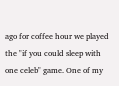ago for coffee hour we played the "if you could sleep with one celeb" game. One of my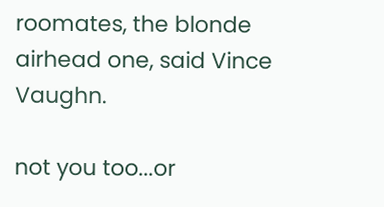roomates, the blonde airhead one, said Vince Vaughn.

not you too...or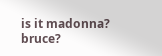is it madonna? bruce?